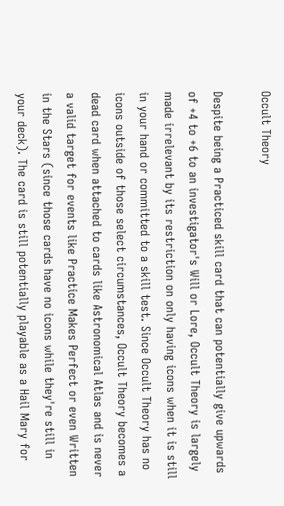Occult Theory

Despite being a Practiced skill card that can potentially give upwards of +4 to +6 to an investigator's Will or Lore, Occult Theory is largely made irrelevant by its restriction on only having icons when it is still in your hand or committed to a skill test. Since Occult Theory has no icons outside of those select circumstances, Occult Theory becomes a dead card when attached to cards like Astronomical Atlas and is never a valid target for events like Practice Makes Perfect or even Written in the Stars (since those cards have no icons while they're still in your deck). The card is still potentially playable as a Hail Mary for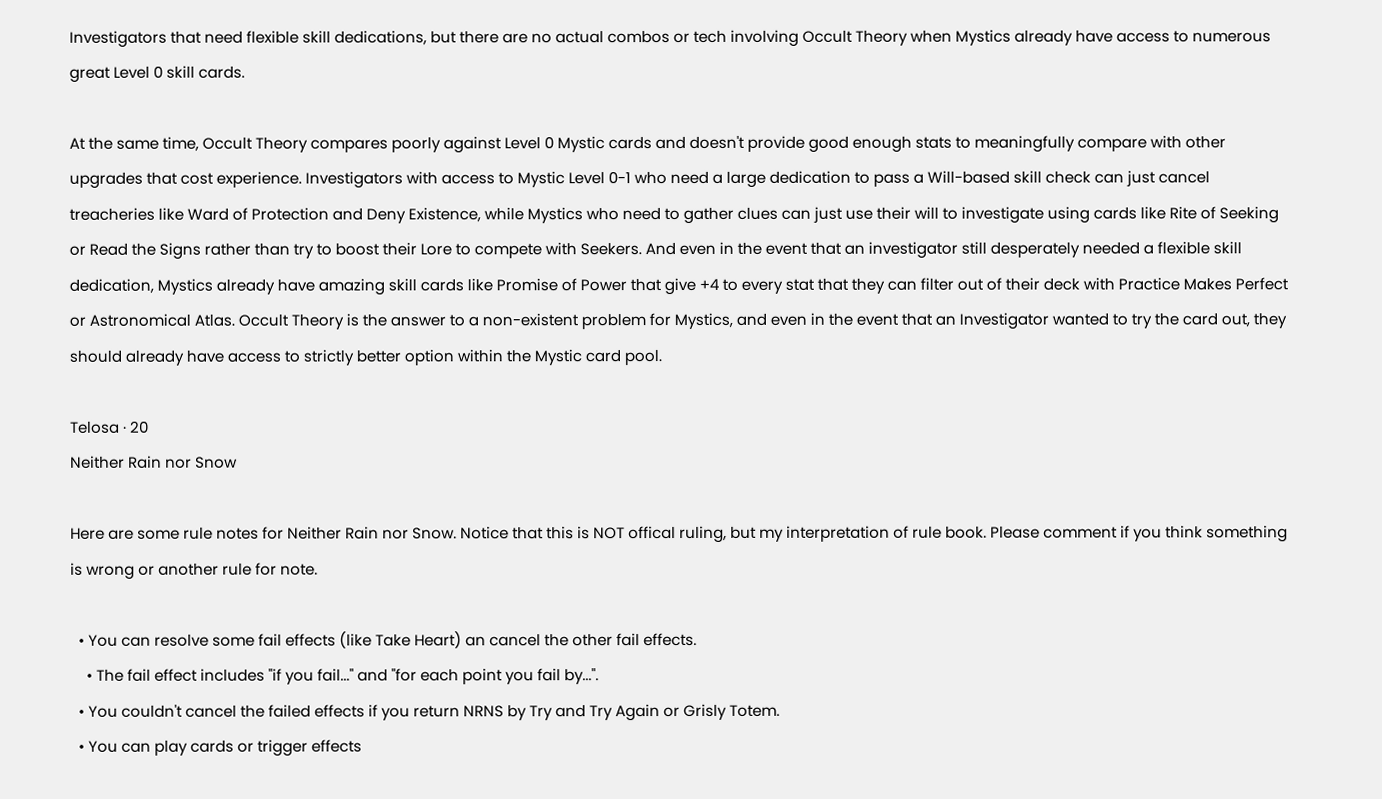Investigators that need flexible skill dedications, but there are no actual combos or tech involving Occult Theory when Mystics already have access to numerous great Level 0 skill cards.

At the same time, Occult Theory compares poorly against Level 0 Mystic cards and doesn't provide good enough stats to meaningfully compare with other upgrades that cost experience. Investigators with access to Mystic Level 0-1 who need a large dedication to pass a Will-based skill check can just cancel treacheries like Ward of Protection and Deny Existence, while Mystics who need to gather clues can just use their will to investigate using cards like Rite of Seeking or Read the Signs rather than try to boost their Lore to compete with Seekers. And even in the event that an investigator still desperately needed a flexible skill dedication, Mystics already have amazing skill cards like Promise of Power that give +4 to every stat that they can filter out of their deck with Practice Makes Perfect or Astronomical Atlas. Occult Theory is the answer to a non-existent problem for Mystics, and even in the event that an Investigator wanted to try the card out, they should already have access to strictly better option within the Mystic card pool.

Telosa · 20
Neither Rain nor Snow

Here are some rule notes for Neither Rain nor Snow. Notice that this is NOT offical ruling, but my interpretation of rule book. Please comment if you think something is wrong or another rule for note.

  • You can resolve some fail effects (like Take Heart) an cancel the other fail effects.
    • The fail effect includes "if you fail..." and "for each point you fail by...".
  • You couldn't cancel the failed effects if you return NRNS by Try and Try Again or Grisly Totem.
  • You can play cards or trigger effects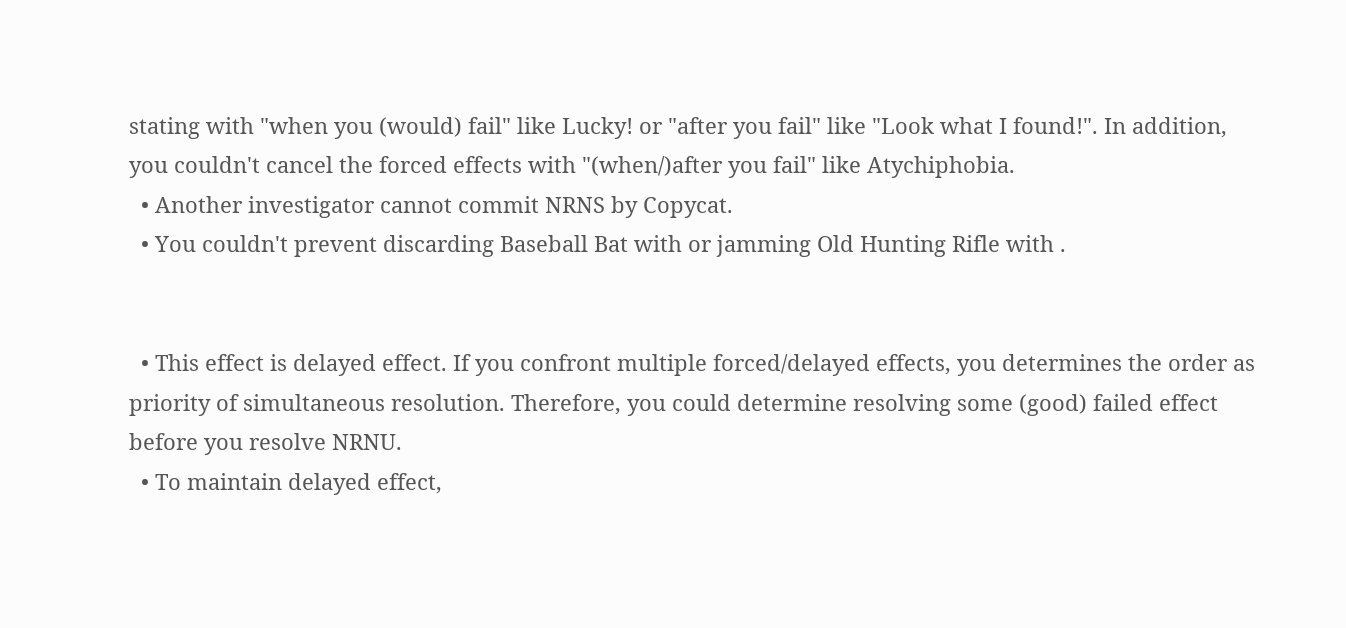stating with "when you (would) fail" like Lucky! or "after you fail" like "Look what I found!". In addition, you couldn't cancel the forced effects with "(when/)after you fail" like Atychiphobia.
  • Another investigator cannot commit NRNS by Copycat.
  • You couldn't prevent discarding Baseball Bat with or jamming Old Hunting Rifle with .


  • This effect is delayed effect. If you confront multiple forced/delayed effects, you determines the order as priority of simultaneous resolution. Therefore, you could determine resolving some (good) failed effect before you resolve NRNU.
  • To maintain delayed effect,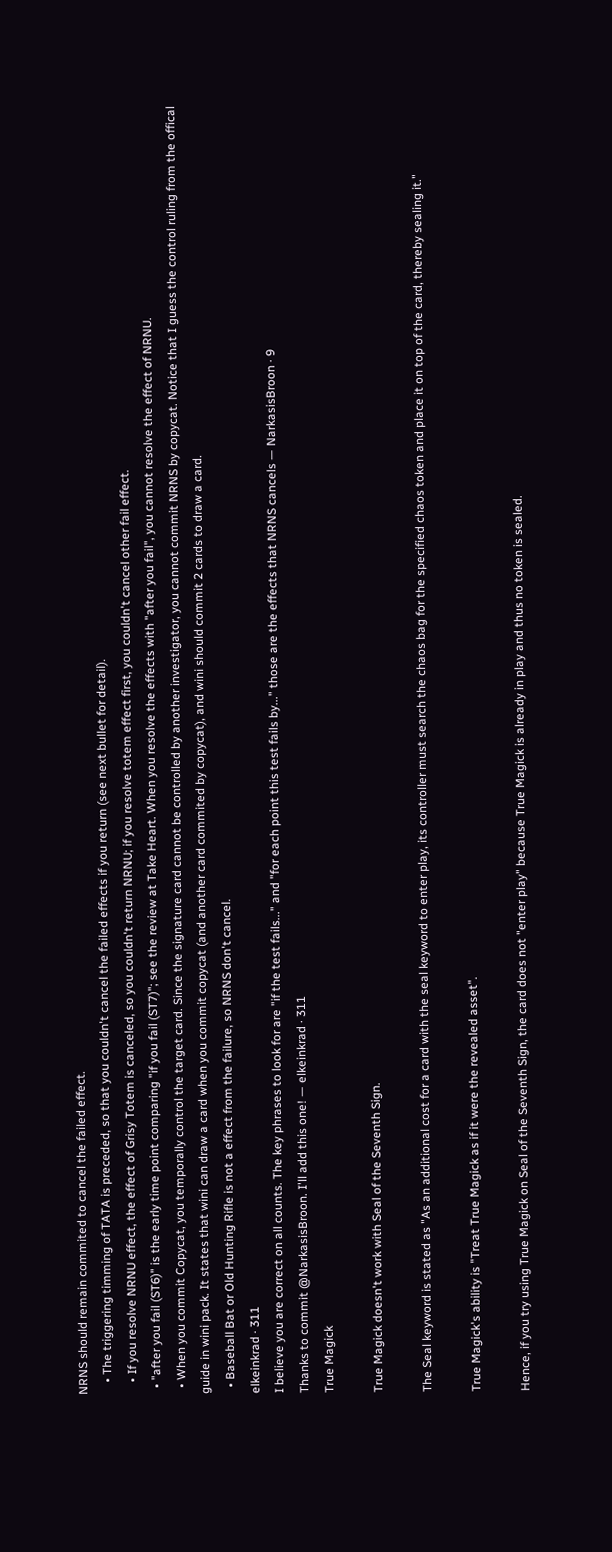NRNS should remain commited to cancel the failed effect.
    • The triggering timming of TATA is preceded, so that you couldn't cancel the failed effects if you return (see next bullet for detail).
    • If you resolve NRNU effect, the effect of Grisy Totem is canceled, so you couldn't return NRNU; if you resolve totem effect first, you couldn't cancel other fail effect.
  • "after you fail (ST6)" is the early time point comparing "if you fail (ST7)"; see the review at Take Heart. When you resolve the effects with "after you fail", you cannot resolve the effect of NRNU.
  • When you commit Copycat, you temporally control the target card. Since the signature card cannot be controlled by another investigator, you cannot commit NRNS by copycat. Notice that I guess the control ruling from the offical guide in wini pack. It states that wini can draw a card when you commit copycat (and another card commited by copycat), and wini should commit 2 cards to draw a card.
  • Baseball Bat or Old Hunting Rifle is not a effect from the failure, so NRNS don't cancel.
elkeinkrad · 311
I believe you are correct on all counts. The key phrases to look for are "if the test fails..." and "for each point this test fails by..." those are the effects that NRNS cancels — NarkasisBroon · 9
Thanks to commit @NarkasisBroon. I'll add this one! — elkeinkrad · 311
True Magick

True Magick doesn't work with Seal of the Seventh Sign.

The Seal keyword is stated as "As an additional cost for a card with the seal keyword to enter play, its controller must search the chaos bag for the specified chaos token and place it on top of the card, thereby sealing it."

True Magick's ability is "Treat True Magick as if it were the revealed asset".

Hence, if you try using True Magick on Seal of the Seventh Sign, the card does not "enter play" because True Magick is already in play and thus no token is sealed.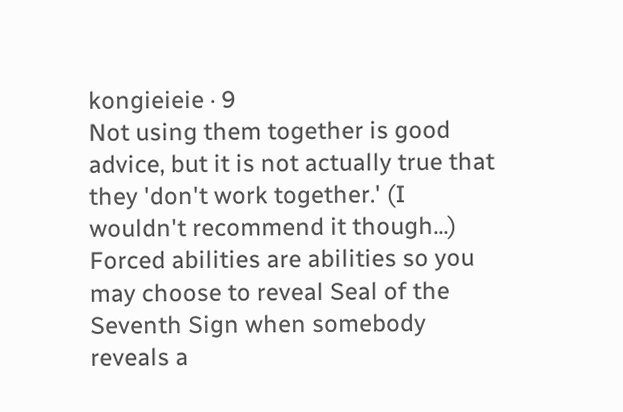kongieieie · 9
Not using them together is good advice, but it is not actually true that they 'don't work together.' (I wouldn't recommend it though...) Forced abilities are abilities so you may choose to reveal Seal of the Seventh Sign when somebody reveals a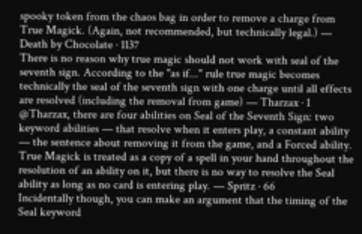spooky token from the chaos bag in order to remove a charge from True Magick. (Again, not recommended, but technically legal.) — Death by Chocolate · 1137
There is no reason why true magic should not work with seal of the seventh sign. According to the "as if..." rule true magic becomes technically the seal of the seventh sign with one charge until all effects are resolved (including the removal from game) — Tharzax · 1
@Tharzax, there are four abilities on Seal of the Seventh Sign: two keyword abilities — that resolve when it enters play, a constant ability — the sentence about removing it from the game, and a Forced ability. True Magick is treated as a copy of a spell in your hand throughout the resolution of an ability on it, but there is no way to resolve the Seal ability as long as no card is entering play. — Spritz · 66
Incidentally though, you can make an argument that the timing of the Seal keyword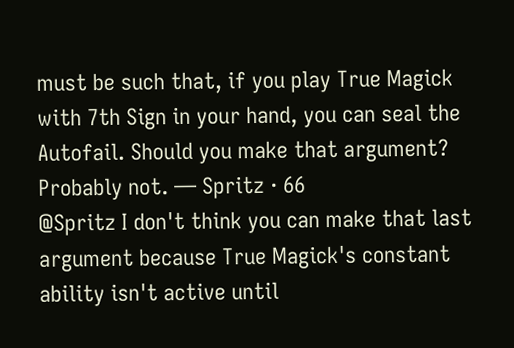must be such that, if you play True Magick with 7th Sign in your hand, you can seal the Autofail. Should you make that argument? Probably not. — Spritz · 66
@Spritz I don't think you can make that last argument because True Magick's constant ability isn't active until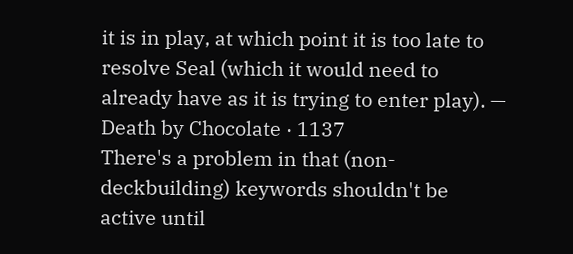it is in play, at which point it is too late to resolve Seal (which it would need to already have as it is trying to enter play). — Death by Chocolate · 1137
There's a problem in that (non-deckbuilding) keywords shouldn't be active until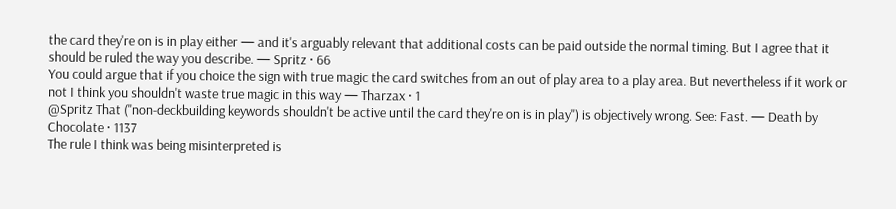the card they're on is in play either — and it's arguably relevant that additional costs can be paid outside the normal timing. But I agree that it should be ruled the way you describe. — Spritz · 66
You could argue that if you choice the sign with true magic the card switches from an out of play area to a play area. But nevertheless if it work or not I think you shouldn't waste true magic in this way — Tharzax · 1
@Spritz That ("non-deckbuilding keywords shouldn't be active until the card they're on is in play") is objectively wrong. See: Fast. — Death by Chocolate · 1137
The rule I think was being misinterpreted is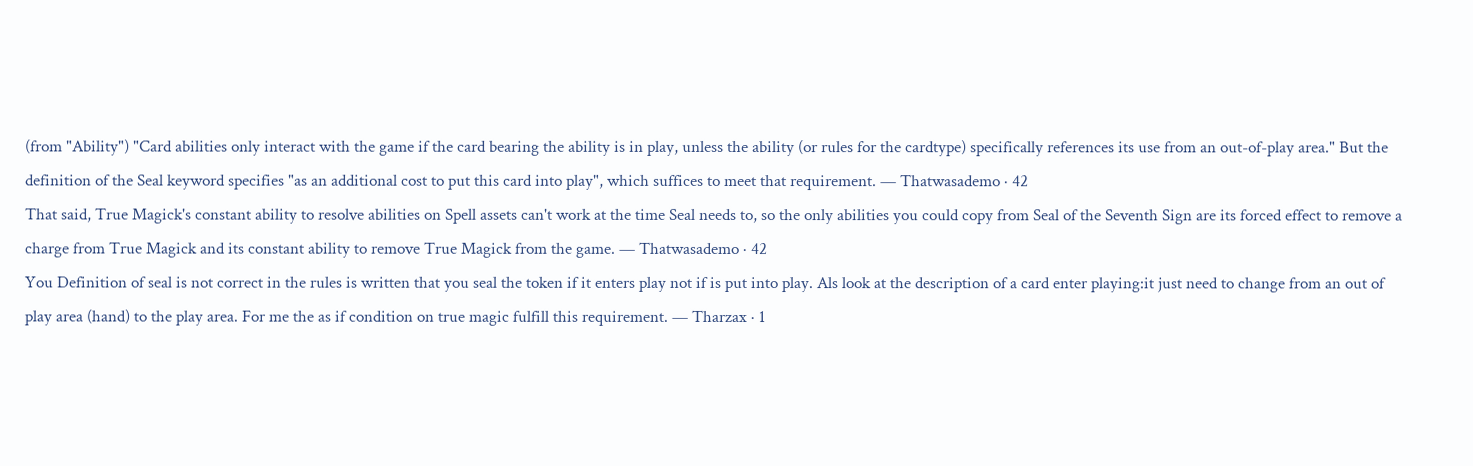(from "Ability") "Card abilities only interact with the game if the card bearing the ability is in play, unless the ability (or rules for the cardtype) specifically references its use from an out-of-play area." But the definition of the Seal keyword specifies "as an additional cost to put this card into play", which suffices to meet that requirement. — Thatwasademo · 42
That said, True Magick's constant ability to resolve abilities on Spell assets can't work at the time Seal needs to, so the only abilities you could copy from Seal of the Seventh Sign are its forced effect to remove a charge from True Magick and its constant ability to remove True Magick from the game. — Thatwasademo · 42
You Definition of seal is not correct in the rules is written that you seal the token if it enters play not if is put into play. Als look at the description of a card enter playing:it just need to change from an out of play area (hand) to the play area. For me the as if condition on true magic fulfill this requirement. — Tharzax · 1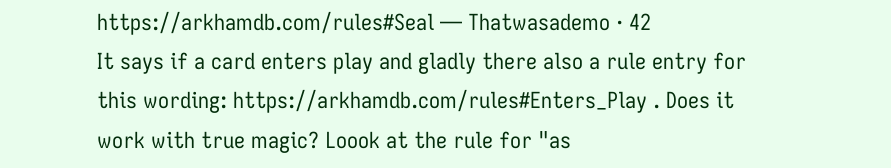https://arkhamdb.com/rules#Seal — Thatwasademo · 42
It says if a card enters play and gladly there also a rule entry for this wording: https://arkhamdb.com/rules#Enters_Play . Does it work with true magic? Loook at the rule for "as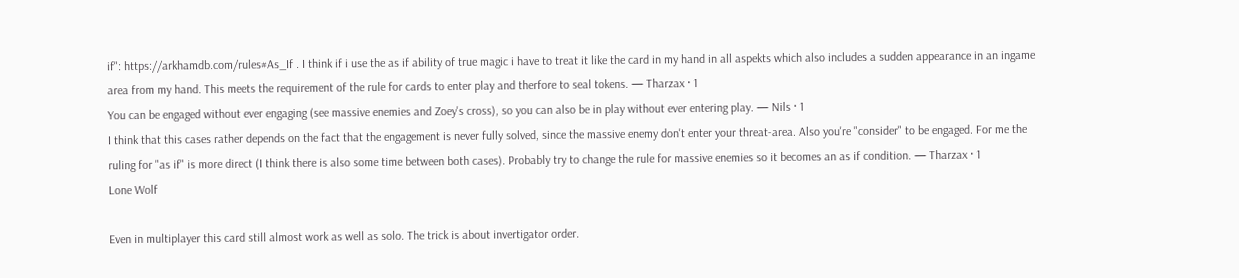if": https://arkhamdb.com/rules#As_If . I think if i use the as if ability of true magic i have to treat it like the card in my hand in all aspekts which also includes a sudden appearance in an ingame area from my hand. This meets the requirement of the rule for cards to enter play and therfore to seal tokens. — Tharzax · 1
You can be engaged without ever engaging (see massive enemies and Zoey's cross), so you can also be in play without ever entering play. — Nils · 1
I think that this cases rather depends on the fact that the engagement is never fully solved, since the massive enemy don't enter your threat-area. Also you're "consider" to be engaged. For me the ruling for "as if" is more direct (I think there is also some time between both cases). Probably try to change the rule for massive enemies so it becomes an as if condition. — Tharzax · 1
Lone Wolf

Even in multiplayer this card still almost work as well as solo. The trick is about invertigator order.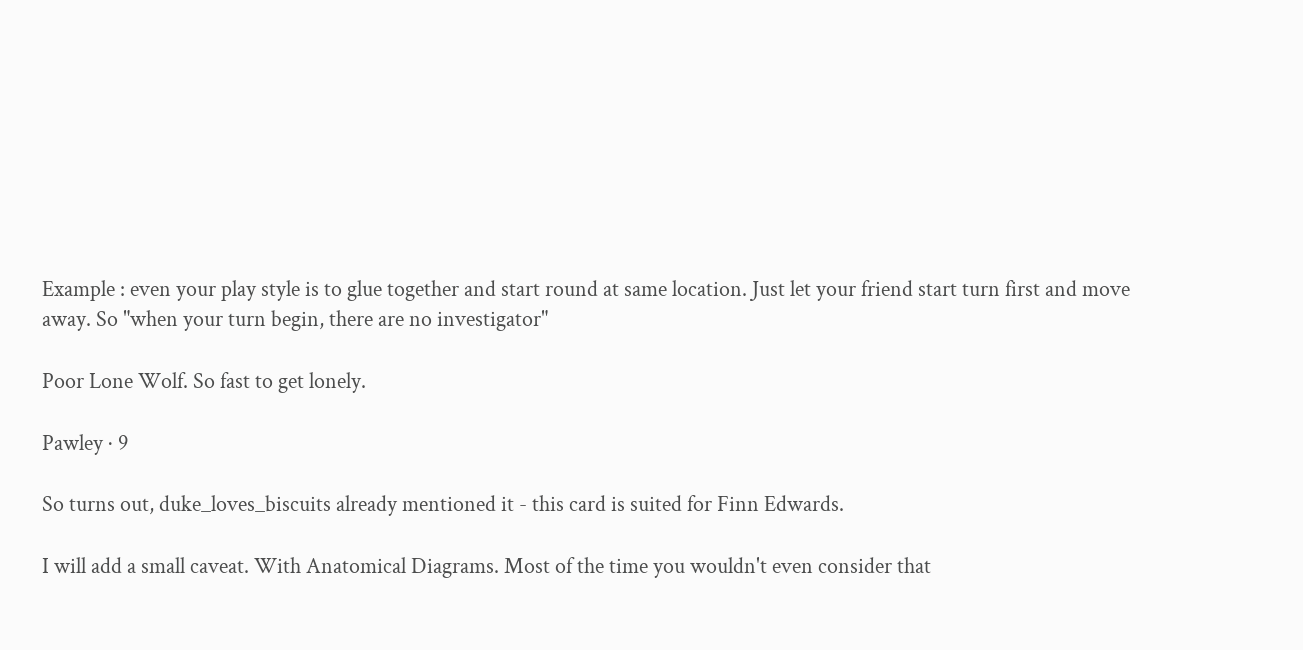Example : even your play style is to glue together and start round at same location. Just let your friend start turn first and move away. So "when your turn begin, there are no investigator"

Poor Lone Wolf. So fast to get lonely.

Pawley · 9

So turns out, duke_loves_biscuits already mentioned it - this card is suited for Finn Edwards.

I will add a small caveat. With Anatomical Diagrams. Most of the time you wouldn't even consider that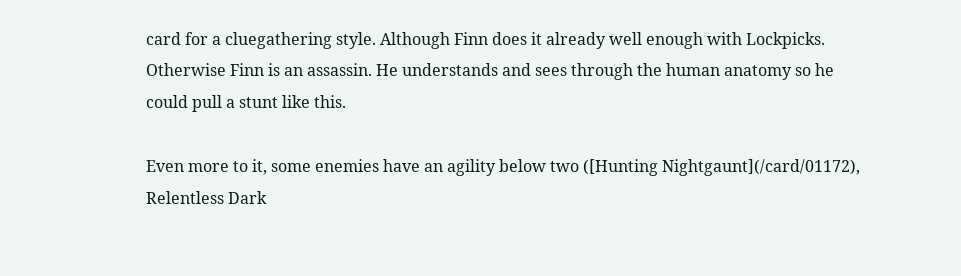card for a cluegathering style. Although Finn does it already well enough with Lockpicks. Otherwise Finn is an assassin. He understands and sees through the human anatomy so he could pull a stunt like this.

Even more to it, some enemies have an agility below two ([Hunting Nightgaunt](/card/01172), Relentless Dark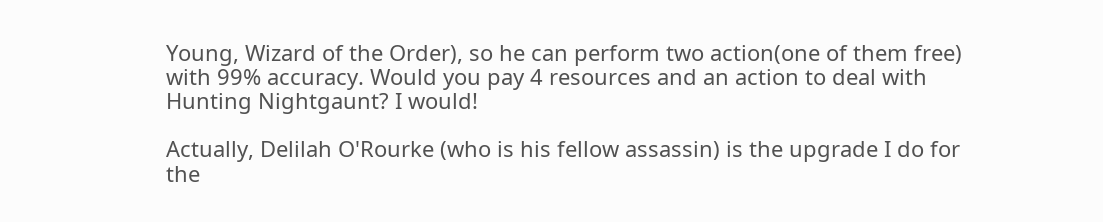Young, Wizard of the Order), so he can perform two action(one of them free) with 99% accuracy. Would you pay 4 resources and an action to deal with Hunting Nightgaunt? I would!

Actually, Delilah O'Rourke (who is his fellow assassin) is the upgrade I do for the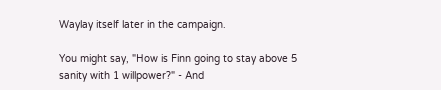Waylay itself later in the campaign.

You might say, "How is Finn going to stay above 5 sanity with 1 willpower?" - And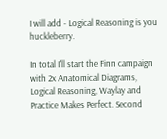I will add - Logical Reasoning is you huckleberry.

In total I'll start the Finn campaign with 2x Anatomical Diagrams, Logical Reasoning, Waylay and Practice Makes Perfect. Second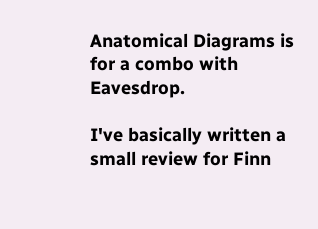Anatomical Diagrams is for a combo with Eavesdrop.

I've basically written a small review for Finn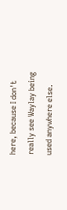here, because I don't really see Waylay being used anywhere else.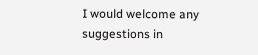I would welcome any suggestions in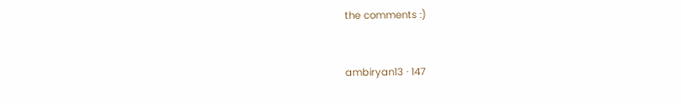the comments :)


ambiryan13 · 147